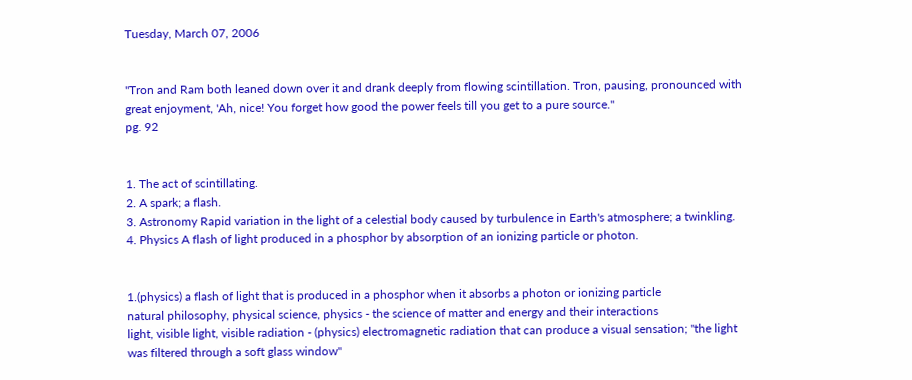Tuesday, March 07, 2006


"Tron and Ram both leaned down over it and drank deeply from flowing scintillation. Tron, pausing, pronounced with great enjoyment, 'Ah, nice! You forget how good the power feels till you get to a pure source."
pg. 92


1. The act of scintillating.
2. A spark; a flash.
3. Astronomy Rapid variation in the light of a celestial body caused by turbulence in Earth's atmosphere; a twinkling.
4. Physics A flash of light produced in a phosphor by absorption of an ionizing particle or photon.


1.(physics) a flash of light that is produced in a phosphor when it absorbs a photon or ionizing particle
natural philosophy, physical science, physics - the science of matter and energy and their interactions
light, visible light, visible radiation - (physics) electromagnetic radiation that can produce a visual sensation; "the light was filtered through a soft glass window"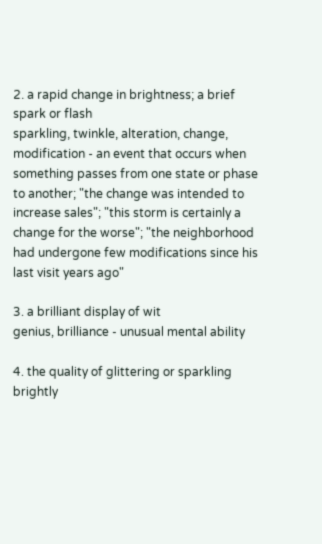2. a rapid change in brightness; a brief spark or flash
sparkling, twinkle, alteration, change, modification - an event that occurs when something passes from one state or phase to another; "the change was intended to increase sales"; "this storm is certainly a change for the worse"; "the neighborhood had undergone few modifications since his last visit years ago"

3. a brilliant display of wit
genius, brilliance - unusual mental ability

4. the quality of glittering or sparkling brightly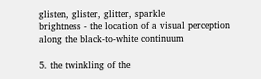glisten, glister, glitter, sparkle
brightness - the location of a visual perception along the black-to-white continuum

5. the twinkling of the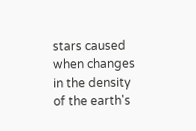stars caused when changes in the density of the earth's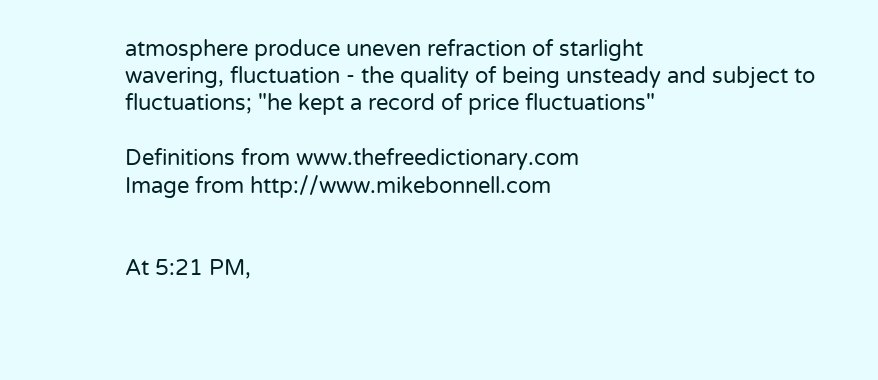atmosphere produce uneven refraction of starlight
wavering, fluctuation - the quality of being unsteady and subject to fluctuations; "he kept a record of price fluctuations"

Definitions from www.thefreedictionary.com
Image from http://www.mikebonnell.com


At 5:21 PM,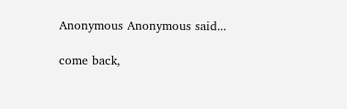Anonymous Anonymous said...

come back,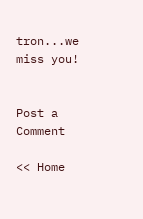tron...we miss you!


Post a Comment

<< Home